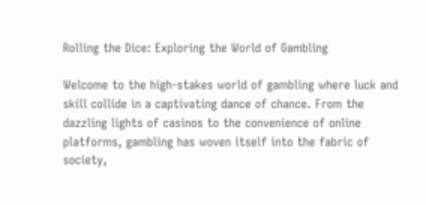Rolling the Dice: Exploring the World of Gambling

Welcome to the high-stakes world of gambling where luck and skill collide in a captivating dance of chance. From the dazzling lights of casinos to the convenience of online platforms, gambling has woven itself into the fabric of society,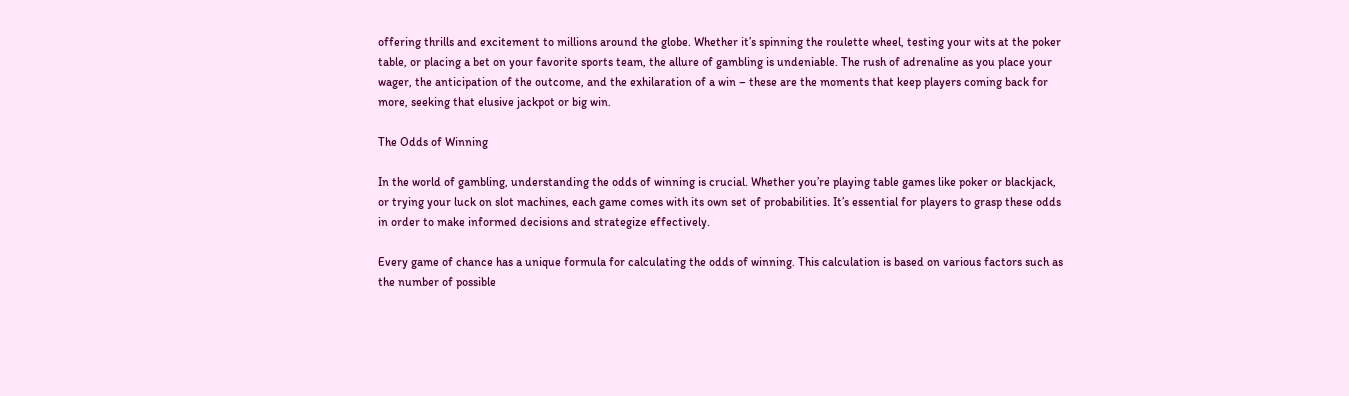offering thrills and excitement to millions around the globe. Whether it’s spinning the roulette wheel, testing your wits at the poker table, or placing a bet on your favorite sports team, the allure of gambling is undeniable. The rush of adrenaline as you place your wager, the anticipation of the outcome, and the exhilaration of a win – these are the moments that keep players coming back for more, seeking that elusive jackpot or big win.

The Odds of Winning

In the world of gambling, understanding the odds of winning is crucial. Whether you’re playing table games like poker or blackjack, or trying your luck on slot machines, each game comes with its own set of probabilities. It’s essential for players to grasp these odds in order to make informed decisions and strategize effectively.

Every game of chance has a unique formula for calculating the odds of winning. This calculation is based on various factors such as the number of possible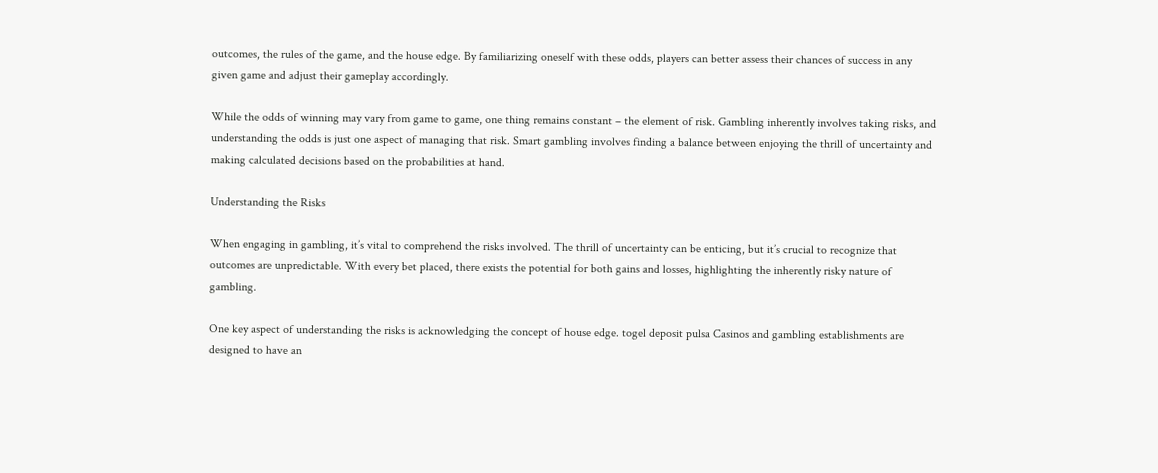outcomes, the rules of the game, and the house edge. By familiarizing oneself with these odds, players can better assess their chances of success in any given game and adjust their gameplay accordingly.

While the odds of winning may vary from game to game, one thing remains constant – the element of risk. Gambling inherently involves taking risks, and understanding the odds is just one aspect of managing that risk. Smart gambling involves finding a balance between enjoying the thrill of uncertainty and making calculated decisions based on the probabilities at hand.

Understanding the Risks

When engaging in gambling, it’s vital to comprehend the risks involved. The thrill of uncertainty can be enticing, but it’s crucial to recognize that outcomes are unpredictable. With every bet placed, there exists the potential for both gains and losses, highlighting the inherently risky nature of gambling.

One key aspect of understanding the risks is acknowledging the concept of house edge. togel deposit pulsa Casinos and gambling establishments are designed to have an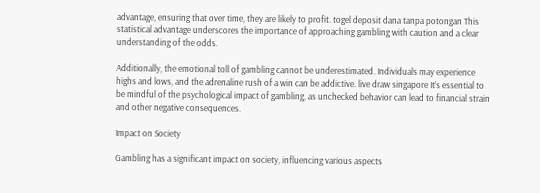advantage, ensuring that over time, they are likely to profit. togel deposit dana tanpa potongan This statistical advantage underscores the importance of approaching gambling with caution and a clear understanding of the odds.

Additionally, the emotional toll of gambling cannot be underestimated. Individuals may experience highs and lows, and the adrenaline rush of a win can be addictive. live draw singapore It’s essential to be mindful of the psychological impact of gambling, as unchecked behavior can lead to financial strain and other negative consequences.

Impact on Society

Gambling has a significant impact on society, influencing various aspects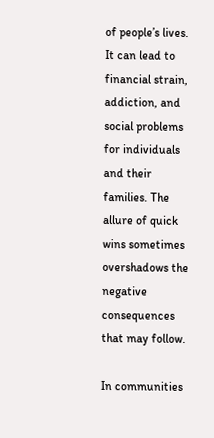of people’s lives. It can lead to financial strain, addiction, and social problems for individuals and their families. The allure of quick wins sometimes overshadows the negative consequences that may follow.

In communities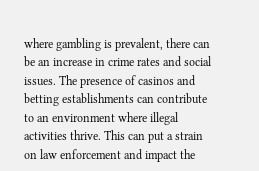where gambling is prevalent, there can be an increase in crime rates and social issues. The presence of casinos and betting establishments can contribute to an environment where illegal activities thrive. This can put a strain on law enforcement and impact the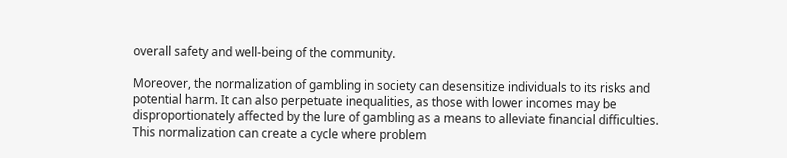overall safety and well-being of the community.

Moreover, the normalization of gambling in society can desensitize individuals to its risks and potential harm. It can also perpetuate inequalities, as those with lower incomes may be disproportionately affected by the lure of gambling as a means to alleviate financial difficulties. This normalization can create a cycle where problem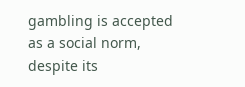gambling is accepted as a social norm, despite its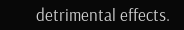detrimental effects.